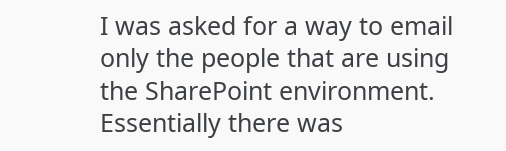I was asked for a way to email only the people that are using the SharePoint environment. Essentially there was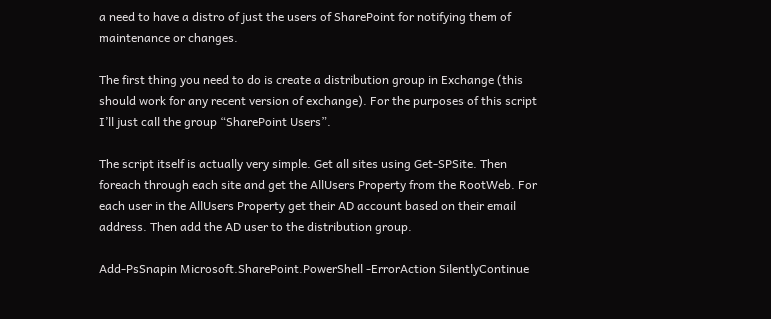a need to have a distro of just the users of SharePoint for notifying them of maintenance or changes.

The first thing you need to do is create a distribution group in Exchange (this should work for any recent version of exchange). For the purposes of this script I’ll just call the group “SharePoint Users”.

The script itself is actually very simple. Get all sites using Get-SPSite. Then foreach through each site and get the AllUsers Property from the RootWeb. For each user in the AllUsers Property get their AD account based on their email address. Then add the AD user to the distribution group.

Add-PsSnapin Microsoft.SharePoint.PowerShell -ErrorAction SilentlyContinue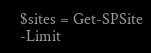$sites = Get-SPSite -Limit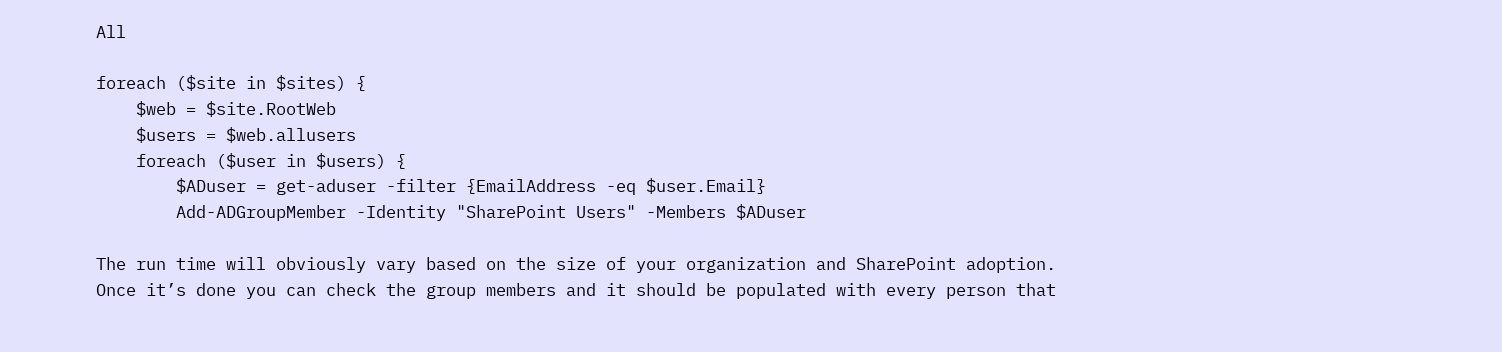All

foreach ($site in $sites) {
    $web = $site.RootWeb
    $users = $web.allusers
    foreach ($user in $users) {
        $ADuser = get-aduser -filter {EmailAddress -eq $user.Email}
        Add-ADGroupMember -Identity "SharePoint Users" -Members $ADuser

The run time will obviously vary based on the size of your organization and SharePoint adoption. Once it’s done you can check the group members and it should be populated with every person that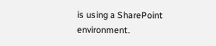is using a SharePoint environment.